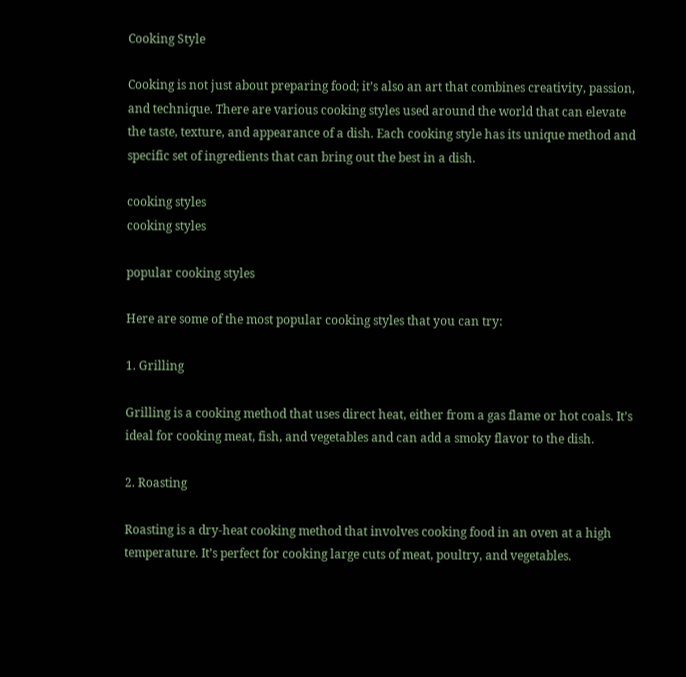Cooking Style

Cooking is not just about preparing food; it’s also an art that combines creativity, passion, and technique. There are various cooking styles used around the world that can elevate the taste, texture, and appearance of a dish. Each cooking style has its unique method and specific set of ingredients that can bring out the best in a dish.

cooking styles
cooking styles

popular cooking styles

Here are some of the most popular cooking styles that you can try:

1. Grilling

Grilling is a cooking method that uses direct heat, either from a gas flame or hot coals. It’s ideal for cooking meat, fish, and vegetables and can add a smoky flavor to the dish.

2. Roasting

Roasting is a dry-heat cooking method that involves cooking food in an oven at a high temperature. It’s perfect for cooking large cuts of meat, poultry, and vegetables.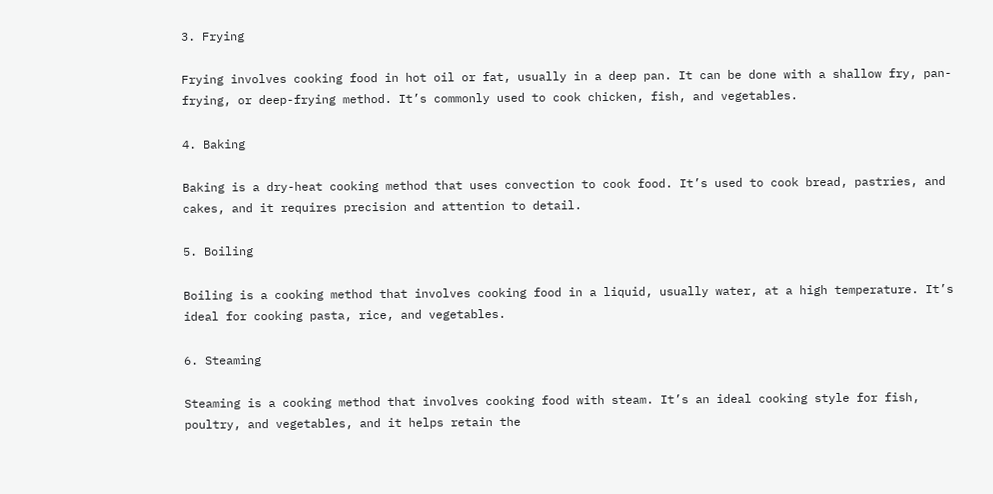3. Frying

Frying involves cooking food in hot oil or fat, usually in a deep pan. It can be done with a shallow fry, pan-frying, or deep-frying method. It’s commonly used to cook chicken, fish, and vegetables.

4. Baking

Baking is a dry-heat cooking method that uses convection to cook food. It’s used to cook bread, pastries, and cakes, and it requires precision and attention to detail.

5. Boiling

Boiling is a cooking method that involves cooking food in a liquid, usually water, at a high temperature. It’s ideal for cooking pasta, rice, and vegetables.

6. Steaming

Steaming is a cooking method that involves cooking food with steam. It’s an ideal cooking style for fish, poultry, and vegetables, and it helps retain the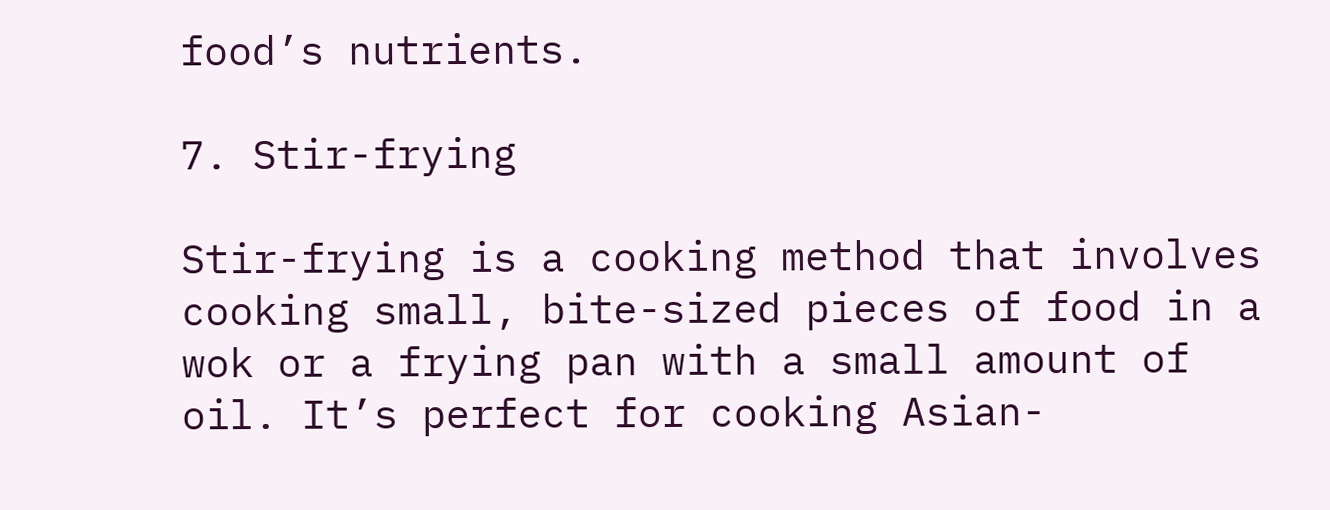food’s nutrients.

7. Stir-frying

Stir-frying is a cooking method that involves cooking small, bite-sized pieces of food in a wok or a frying pan with a small amount of oil. It’s perfect for cooking Asian-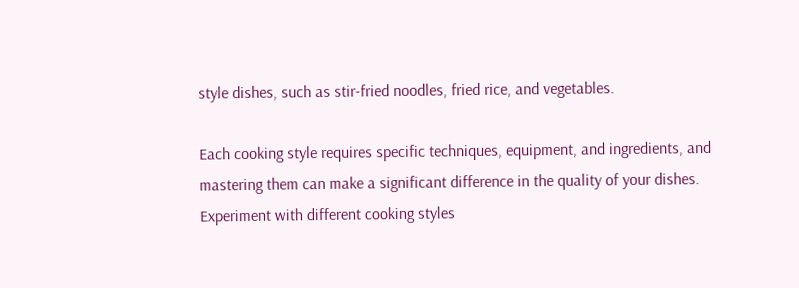style dishes, such as stir-fried noodles, fried rice, and vegetables.

Each cooking style requires specific techniques, equipment, and ingredients, and mastering them can make a significant difference in the quality of your dishes. Experiment with different cooking styles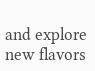and explore new flavors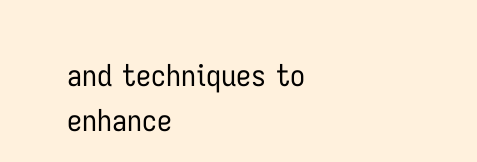and techniques to enhance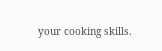your cooking skills.